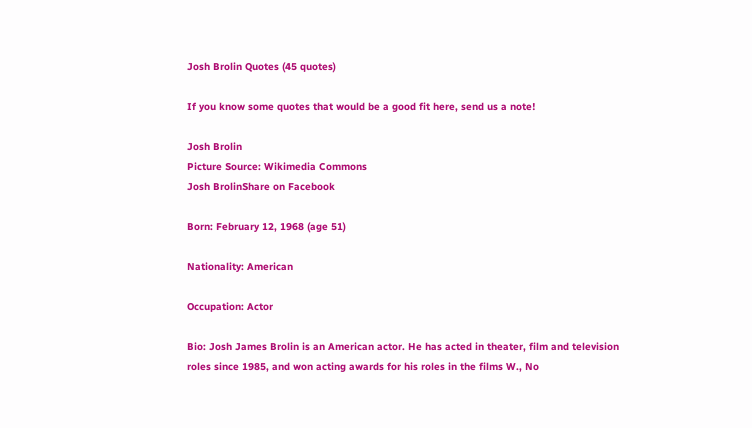Josh Brolin Quotes (45 quotes)

If you know some quotes that would be a good fit here, send us a note!

Josh Brolin
Picture Source: Wikimedia Commons
Josh BrolinShare on Facebook

Born: February 12, 1968 (age 51)

Nationality: American

Occupation: Actor

Bio: Josh James Brolin is an American actor. He has acted in theater, film and television roles since 1985, and won acting awards for his roles in the films W., No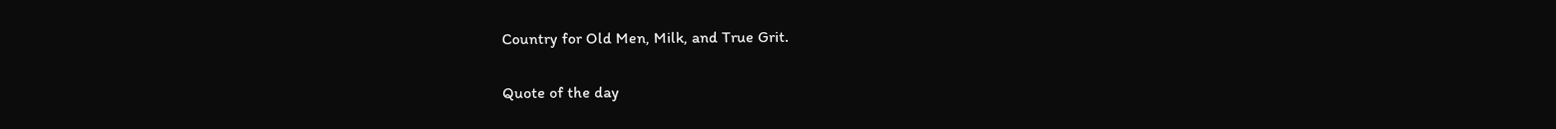Country for Old Men, Milk, and True Grit.

Quote of the day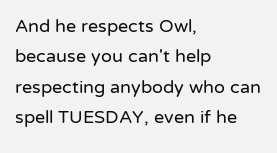And he respects Owl, because you can't help respecting anybody who can spell TUESDAY, even if he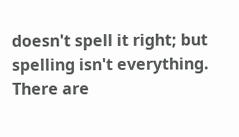doesn't spell it right; but spelling isn't everything. There are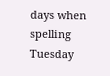days when spelling Tuesday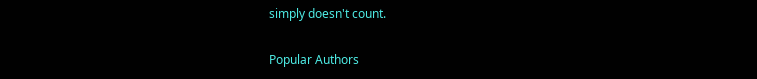simply doesn't count.

Popular Authors